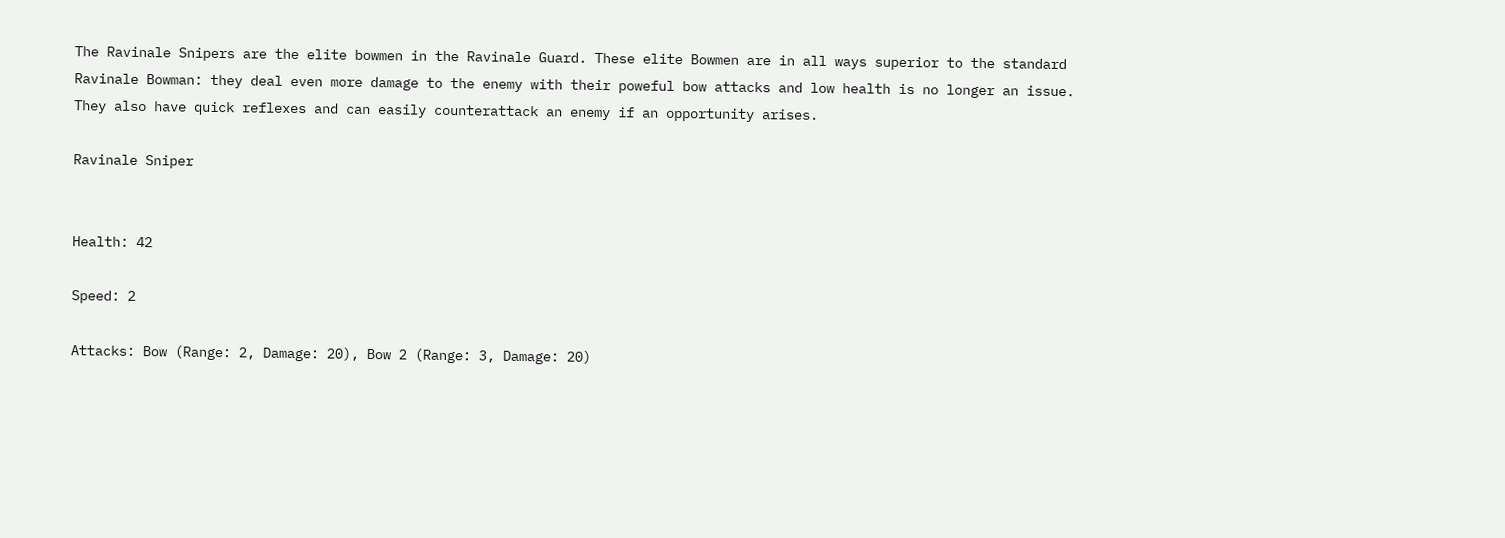The Ravinale Snipers are the elite bowmen in the Ravinale Guard. These elite Bowmen are in all ways superior to the standard Ravinale Bowman: they deal even more damage to the enemy with their poweful bow attacks and low health is no longer an issue. They also have quick reflexes and can easily counterattack an enemy if an opportunity arises.

Ravinale Sniper


Health: 42

Speed: 2

Attacks: Bow (Range: 2, Damage: 20), Bow 2 (Range: 3, Damage: 20)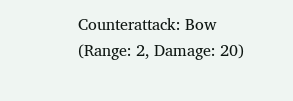Counterattack: Bow (Range: 2, Damage: 20)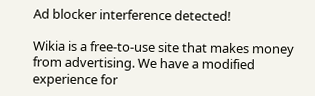Ad blocker interference detected!

Wikia is a free-to-use site that makes money from advertising. We have a modified experience for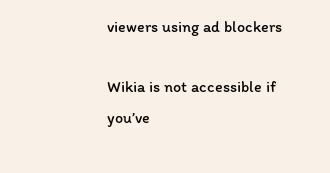viewers using ad blockers

Wikia is not accessible if you’ve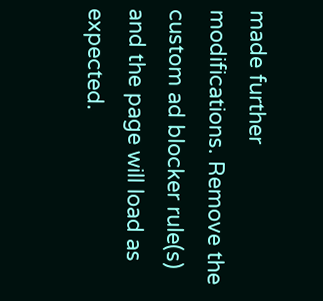made further modifications. Remove the custom ad blocker rule(s) and the page will load as expected.